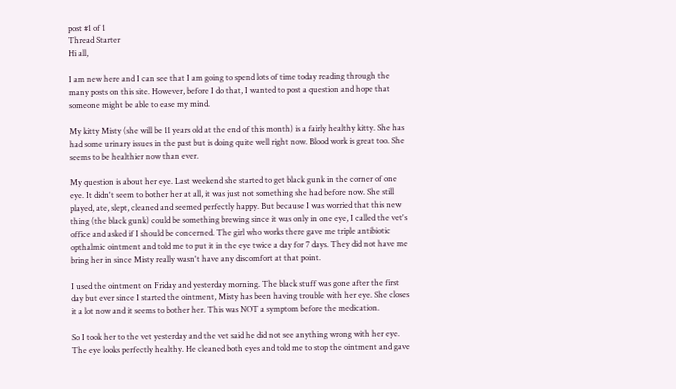post #1 of 1
Thread Starter
Hi all,

I am new here and I can see that I am going to spend lots of time today reading through the many posts on this site. However, before I do that, I wanted to post a question and hope that someone might be able to ease my mind.

My kitty Misty (she will be 11 years old at the end of this month) is a fairly healthy kitty. She has had some urinary issues in the past but is doing quite well right now. Blood work is great too. She seems to be healthier now than ever.

My question is about her eye. Last weekend she started to get black gunk in the corner of one eye. It didn't seem to bother her at all, it was just not something she had before now. She still played, ate, slept, cleaned and seemed perfectly happy. But because I was worried that this new thing (the black gunk) could be something brewing since it was only in one eye, I called the vet's office and asked if I should be concerned. The girl who works there gave me triple antibiotic opthalmic ointment and told me to put it in the eye twice a day for 7 days. They did not have me bring her in since Misty really wasn't have any discomfort at that point.

I used the ointment on Friday and yesterday morning. The black stuff was gone after the first day but ever since I started the ointment, Misty has been having trouble with her eye. She closes it a lot now and it seems to bother her. This was NOT a symptom before the medication.

So I took her to the vet yesterday and the vet said he did not see anything wrong with her eye. The eye looks perfectly healthy. He cleaned both eyes and told me to stop the ointment and gave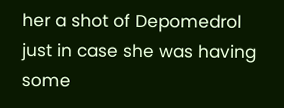her a shot of Depomedrol just in case she was having some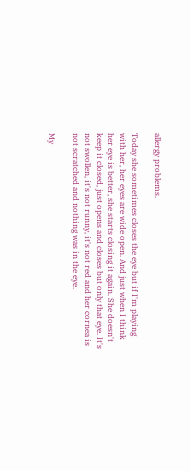allergy problems.

Today she sometimes closes the eye but if I'm playing with her, her eyes are wide open. And just when I think her eye is better, she starts closing it again. She doesn't keep it closed, just opens and closes but only that eye. It's not swollen, it's not runny, it's not red and her cornea is not scratched and nothing was in the eye.

My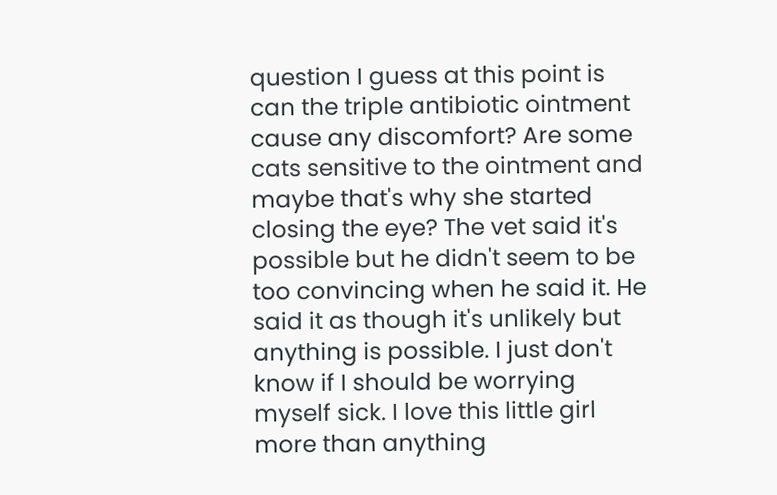question I guess at this point is can the triple antibiotic ointment cause any discomfort? Are some cats sensitive to the ointment and maybe that's why she started closing the eye? The vet said it's possible but he didn't seem to be too convincing when he said it. He said it as though it's unlikely but anything is possible. I just don't know if I should be worrying myself sick. I love this little girl more than anything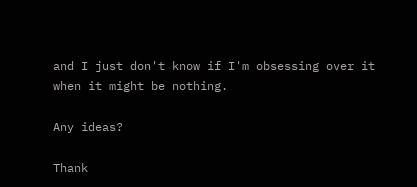and I just don't know if I'm obsessing over it when it might be nothing.

Any ideas?

Thank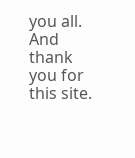you all. And thank you for this site.